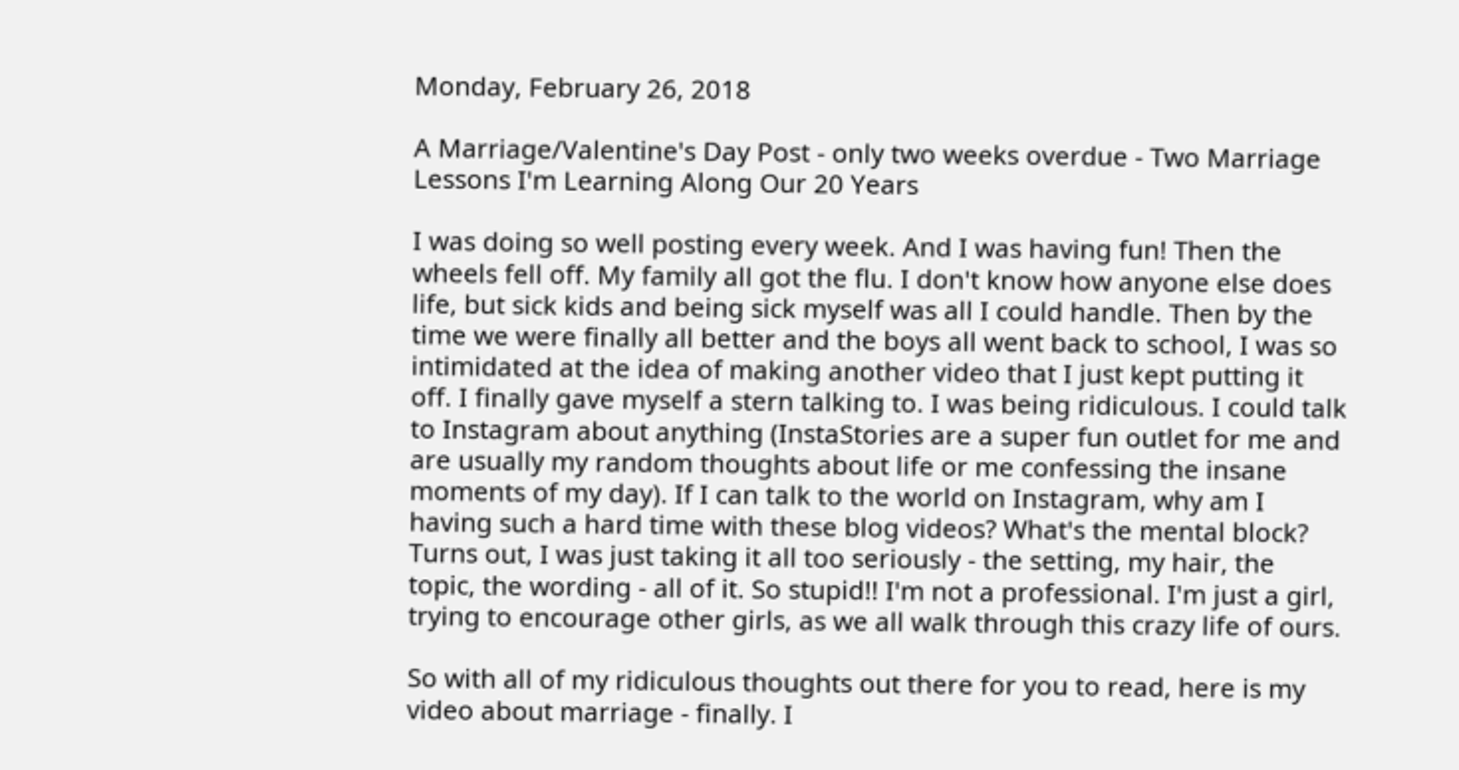Monday, February 26, 2018

A Marriage/Valentine's Day Post - only two weeks overdue - Two Marriage Lessons I'm Learning Along Our 20 Years

I was doing so well posting every week. And I was having fun! Then the wheels fell off. My family all got the flu. I don't know how anyone else does life, but sick kids and being sick myself was all I could handle. Then by the time we were finally all better and the boys all went back to school, I was so intimidated at the idea of making another video that I just kept putting it off. I finally gave myself a stern talking to. I was being ridiculous. I could talk to Instagram about anything (InstaStories are a super fun outlet for me and are usually my random thoughts about life or me confessing the insane moments of my day). If I can talk to the world on Instagram, why am I having such a hard time with these blog videos? What's the mental block? Turns out, I was just taking it all too seriously - the setting, my hair, the topic, the wording - all of it. So stupid!! I'm not a professional. I'm just a girl, trying to encourage other girls, as we all walk through this crazy life of ours.

So with all of my ridiculous thoughts out there for you to read, here is my video about marriage - finally. I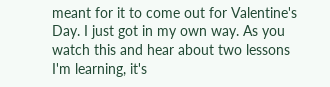meant for it to come out for Valentine's Day. I just got in my own way. As you watch this and hear about two lessons I'm learning, it's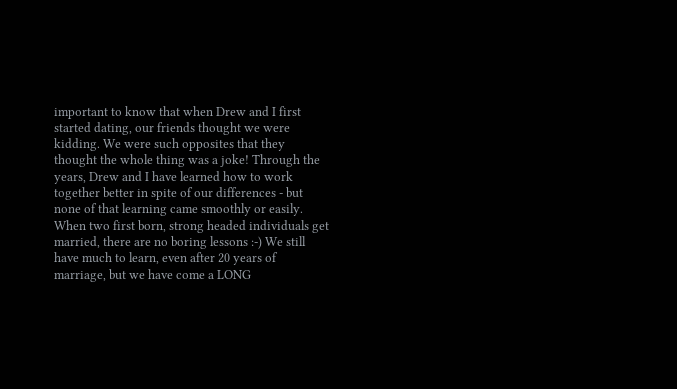important to know that when Drew and I first started dating, our friends thought we were kidding. We were such opposites that they thought the whole thing was a joke! Through the years, Drew and I have learned how to work together better in spite of our differences - but none of that learning came smoothly or easily. When two first born, strong headed individuals get married, there are no boring lessons :-) We still have much to learn, even after 20 years of marriage, but we have come a LONG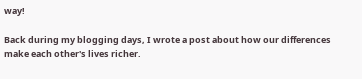way!

Back during my blogging days, I wrote a post about how our differences make each other's lives richer.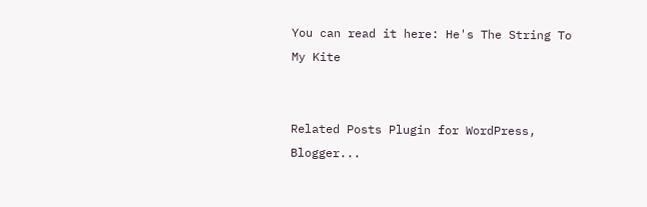You can read it here: He's The String To My Kite


Related Posts Plugin for WordPress, Blogger...